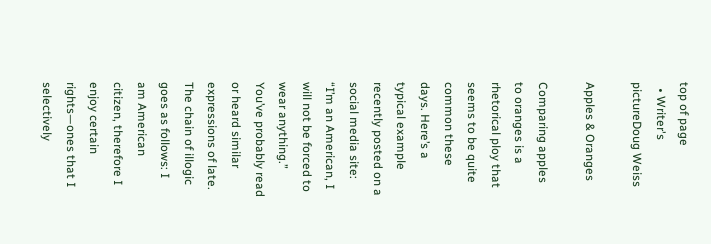top of page
  • Writer's pictureDoug Weiss

Apples & Oranges

Comparing apples to oranges is a rhetorical ploy that seems to be quite common these days. Here’s a typical example recently posted on a social media site: “I’m an American, I will not be forced to wear anything.” You’ve probably read or heard similar expressions of late. The chain of illogic goes as follows: I am American citizen, therefore I enjoy certain rights—ones that I selectively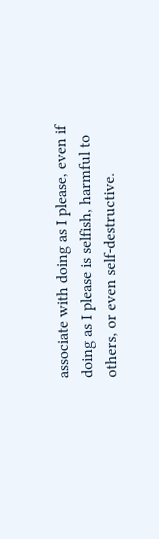associate with doing as I please, even if doing as I please is selfish, harmful to others, or even self-destructive.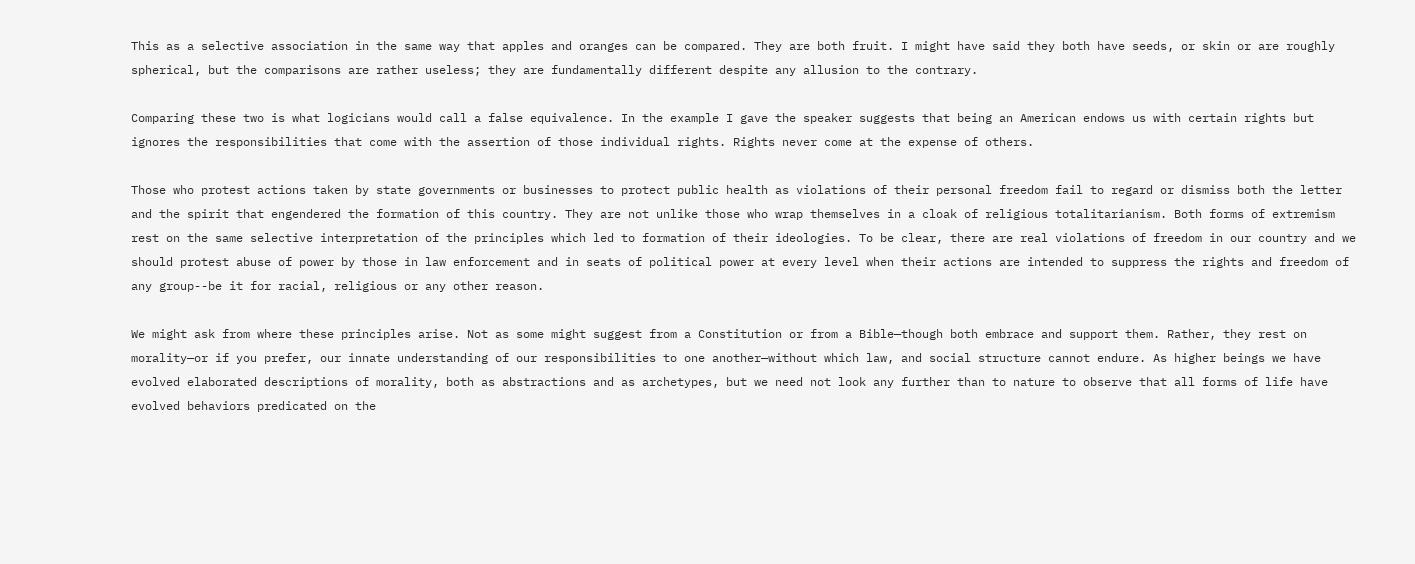This as a selective association in the same way that apples and oranges can be compared. They are both fruit. I might have said they both have seeds, or skin or are roughly spherical, but the comparisons are rather useless; they are fundamentally different despite any allusion to the contrary.

Comparing these two is what logicians would call a false equivalence. In the example I gave the speaker suggests that being an American endows us with certain rights but ignores the responsibilities that come with the assertion of those individual rights. Rights never come at the expense of others.

Those who protest actions taken by state governments or businesses to protect public health as violations of their personal freedom fail to regard or dismiss both the letter and the spirit that engendered the formation of this country. They are not unlike those who wrap themselves in a cloak of religious totalitarianism. Both forms of extremism rest on the same selective interpretation of the principles which led to formation of their ideologies. To be clear, there are real violations of freedom in our country and we should protest abuse of power by those in law enforcement and in seats of political power at every level when their actions are intended to suppress the rights and freedom of any group--be it for racial, religious or any other reason.

We might ask from where these principles arise. Not as some might suggest from a Constitution or from a Bible—though both embrace and support them. Rather, they rest on morality—or if you prefer, our innate understanding of our responsibilities to one another—without which law, and social structure cannot endure. As higher beings we have evolved elaborated descriptions of morality, both as abstractions and as archetypes, but we need not look any further than to nature to observe that all forms of life have evolved behaviors predicated on the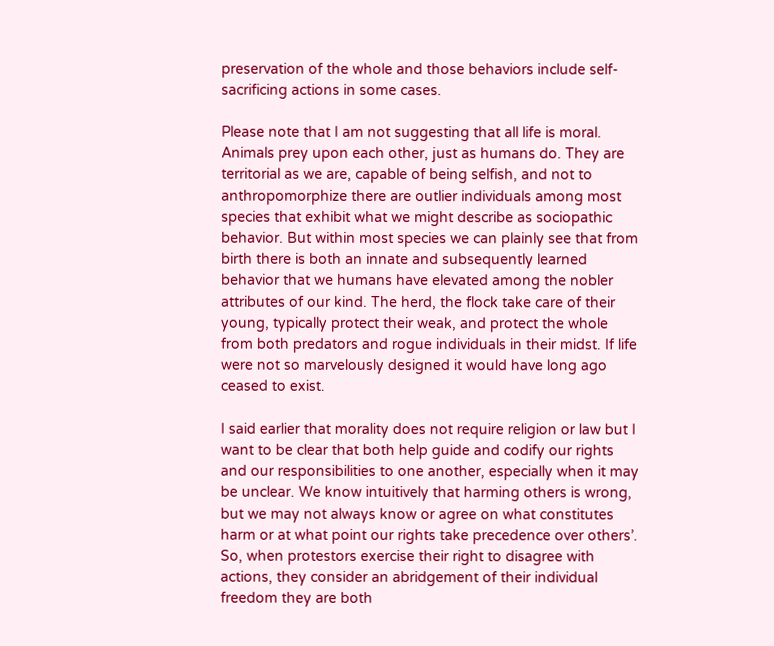preservation of the whole and those behaviors include self-sacrificing actions in some cases.

Please note that I am not suggesting that all life is moral. Animals prey upon each other, just as humans do. They are territorial as we are, capable of being selfish, and not to anthropomorphize there are outlier individuals among most species that exhibit what we might describe as sociopathic behavior. But within most species we can plainly see that from birth there is both an innate and subsequently learned behavior that we humans have elevated among the nobler attributes of our kind. The herd, the flock take care of their young, typically protect their weak, and protect the whole from both predators and rogue individuals in their midst. If life were not so marvelously designed it would have long ago ceased to exist.

I said earlier that morality does not require religion or law but I want to be clear that both help guide and codify our rights and our responsibilities to one another, especially when it may be unclear. We know intuitively that harming others is wrong, but we may not always know or agree on what constitutes harm or at what point our rights take precedence over others’. So, when protestors exercise their right to disagree with actions, they consider an abridgement of their individual freedom they are both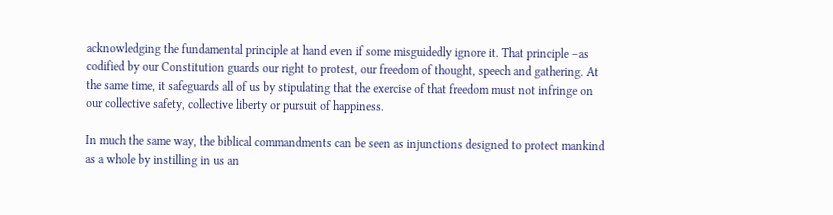acknowledging the fundamental principle at hand even if some misguidedly ignore it. That principle –as codified by our Constitution guards our right to protest, our freedom of thought, speech and gathering. At the same time, it safeguards all of us by stipulating that the exercise of that freedom must not infringe on our collective safety, collective liberty or pursuit of happiness.

In much the same way, the biblical commandments can be seen as injunctions designed to protect mankind as a whole by instilling in us an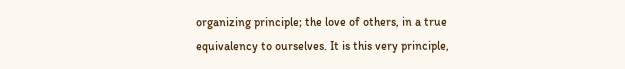organizing principle; the love of others, in a true equivalency to ourselves. It is this very principle,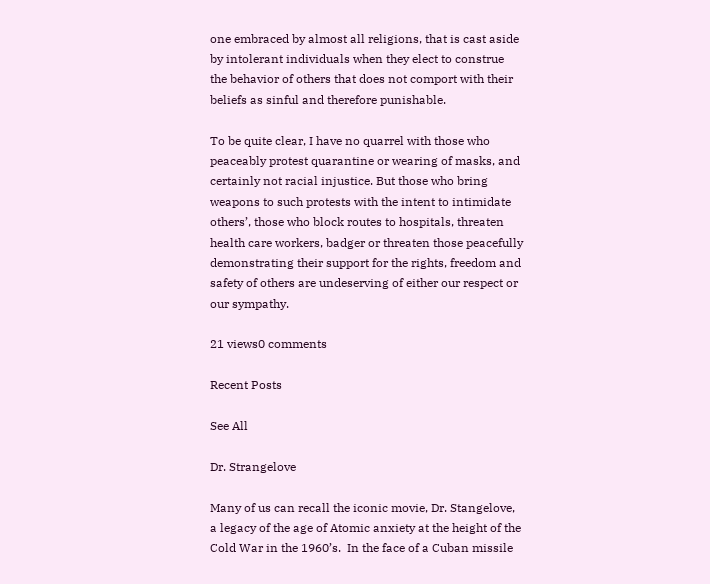one embraced by almost all religions, that is cast aside by intolerant individuals when they elect to construe the behavior of others that does not comport with their beliefs as sinful and therefore punishable.

To be quite clear, I have no quarrel with those who peaceably protest quarantine or wearing of masks, and certainly not racial injustice. But those who bring weapons to such protests with the intent to intimidate others’, those who block routes to hospitals, threaten health care workers, badger or threaten those peacefully demonstrating their support for the rights, freedom and safety of others are undeserving of either our respect or our sympathy.

21 views0 comments

Recent Posts

See All

Dr. Strangelove

Many of us can recall the iconic movie, Dr. Stangelove, a legacy of the age of Atomic anxiety at the height of the Cold War in the 1960’s.  In the face of a Cuban missile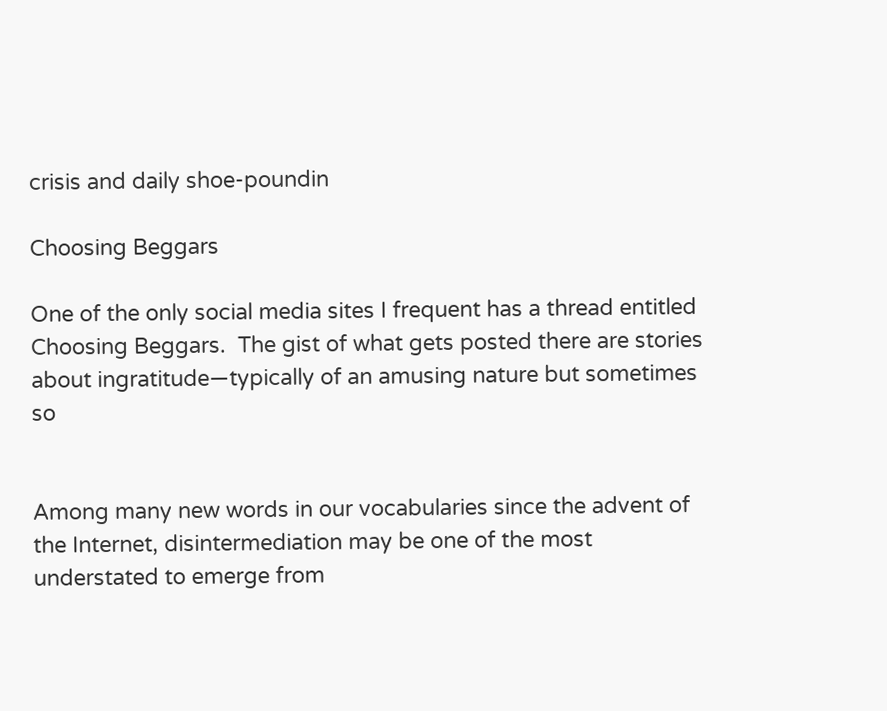crisis and daily shoe-poundin

Choosing Beggars

One of the only social media sites I frequent has a thread entitled Choosing Beggars.  The gist of what gets posted there are stories about ingratitude—typically of an amusing nature but sometimes so


Among many new words in our vocabularies since the advent of the Internet, disintermediation may be one of the most understated to emerge from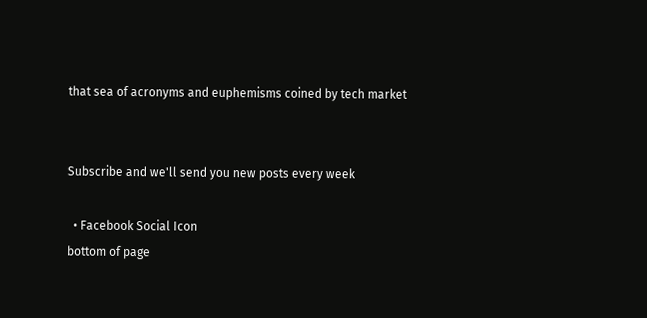that sea of acronyms and euphemisms coined by tech market


Subscribe and we'll send you new posts every week

  • Facebook Social Icon
bottom of page